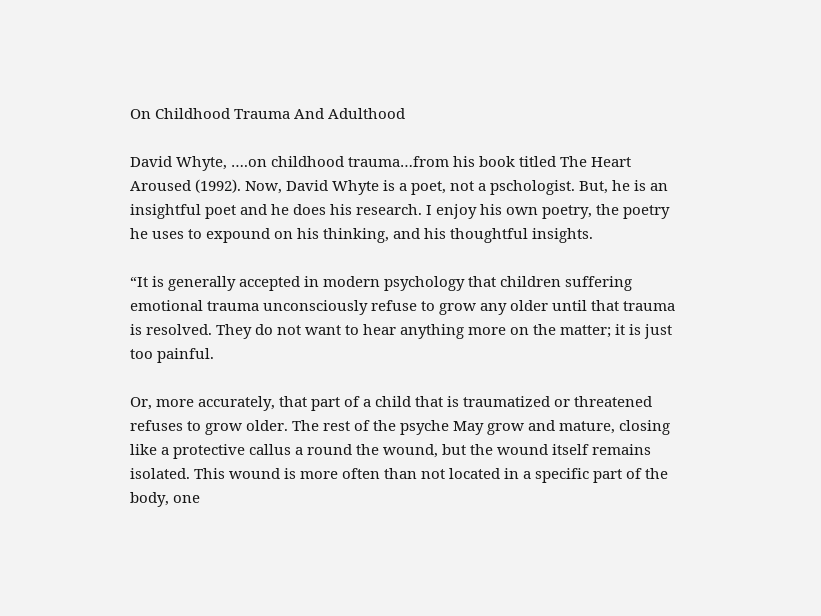On Childhood Trauma And Adulthood

David Whyte, ….on childhood trauma…from his book titled The Heart Aroused (1992). Now, David Whyte is a poet, not a pschologist. But, he is an insightful poet and he does his research. I enjoy his own poetry, the poetry he uses to expound on his thinking, and his thoughtful insights.

“It is generally accepted in modern psychology that children suffering emotional trauma unconsciously refuse to grow any older until that trauma is resolved. They do not want to hear anything more on the matter; it is just too painful.

Or, more accurately, that part of a child that is traumatized or threatened refuses to grow older. The rest of the psyche May grow and mature, closing like a protective callus a round the wound, but the wound itself remains isolated. This wound is more often than not located in a specific part of the body, one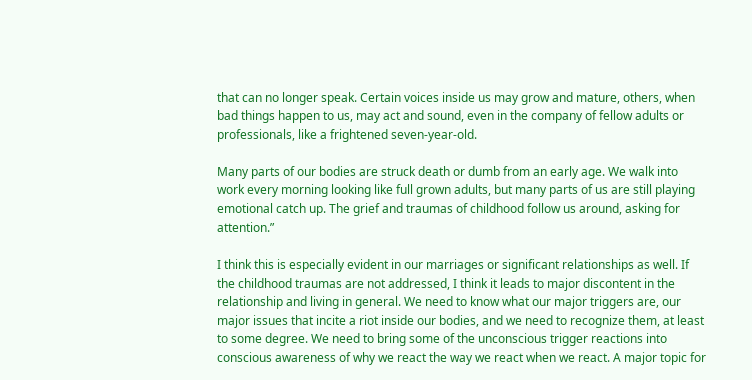that can no longer speak. Certain voices inside us may grow and mature, others, when bad things happen to us, may act and sound, even in the company of fellow adults or professionals, like a frightened seven-year-old.

Many parts of our bodies are struck death or dumb from an early age. We walk into work every morning looking like full grown adults, but many parts of us are still playing emotional catch up. The grief and traumas of childhood follow us around, asking for attention.”

I think this is especially evident in our marriages or significant relationships as well. If the childhood traumas are not addressed, I think it leads to major discontent in the relationship and living in general. We need to know what our major triggers are, our major issues that incite a riot inside our bodies, and we need to recognize them, at least to some degree. We need to bring some of the unconscious trigger reactions into conscious awareness of why we react the way we react when we react. A major topic for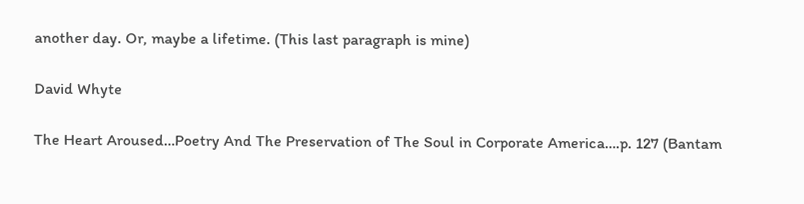another day. Or, maybe a lifetime. (This last paragraph is mine)

David Whyte

The Heart Aroused…Poetry And The Preservation of The Soul in Corporate America….p. 127 (Bantam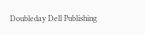Doubleday Dell Publishing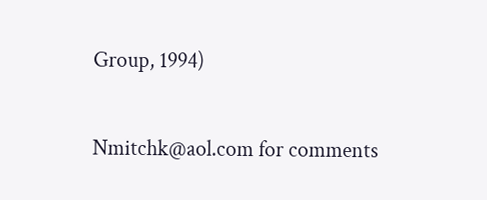Group, 1994)

Nmitchk@aol.com for comments